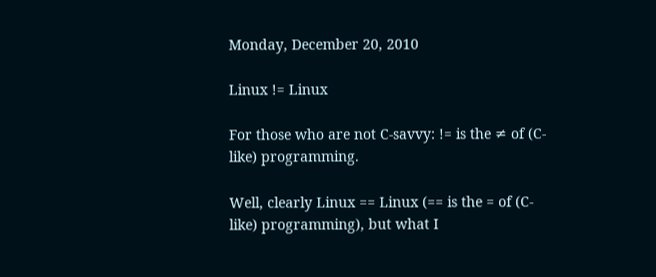Monday, December 20, 2010

Linux != Linux

For those who are not C-savvy: != is the ≠ of (C-like) programming.

Well, clearly Linux == Linux (== is the = of (C-like) programming), but what I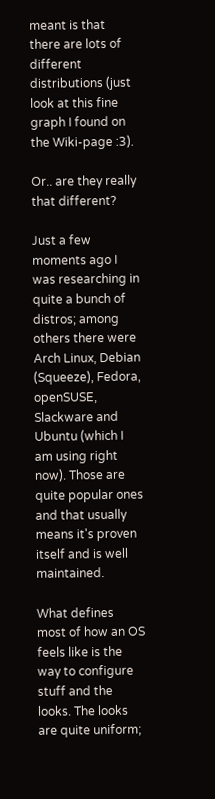meant is that there are lots of different distributions (just look at this fine graph I found on the Wiki-page :3).

Or.. are they really that different?

Just a few moments ago I was researching in quite a bunch of distros; among others there were Arch Linux, Debian (Squeeze), Fedora, openSUSE, Slackware and Ubuntu (which I am using right now). Those are quite popular ones and that usually means it's proven itself and is well maintained.

What defines most of how an OS feels like is the way to configure stuff and the looks. The looks are quite uniform;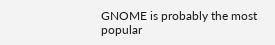GNOME is probably the most popular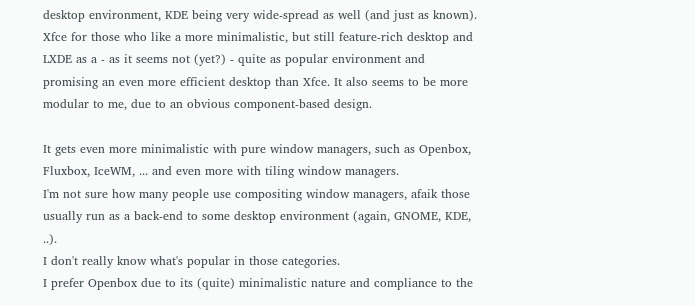desktop environment, KDE being very wide-spread as well (and just as known).
Xfce for those who like a more minimalistic, but still feature-rich desktop and LXDE as a - as it seems not (yet?) - quite as popular environment and promising an even more efficient desktop than Xfce. It also seems to be more modular to me, due to an obvious component-based design.

It gets even more minimalistic with pure window managers, such as Openbox, Fluxbox, IceWM, ... and even more with tiling window managers.
I'm not sure how many people use compositing window managers, afaik those usually run as a back-end to some desktop environment (again, GNOME, KDE, ..).
I don't really know what's popular in those categories.
I prefer Openbox due to its (quite) minimalistic nature and compliance to the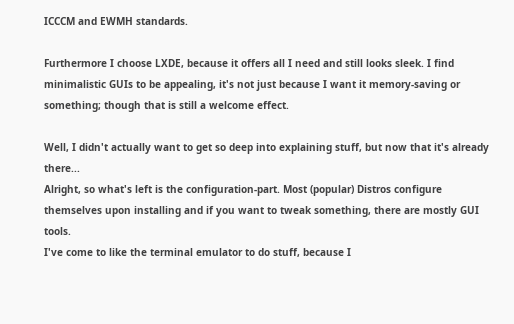ICCCM and EWMH standards.

Furthermore I choose LXDE, because it offers all I need and still looks sleek. I find minimalistic GUIs to be appealing, it's not just because I want it memory-saving or something; though that is still a welcome effect.

Well, I didn't actually want to get so deep into explaining stuff, but now that it's already there...
Alright, so what's left is the configuration-part. Most (popular) Distros configure themselves upon installing and if you want to tweak something, there are mostly GUI tools.
I've come to like the terminal emulator to do stuff, because I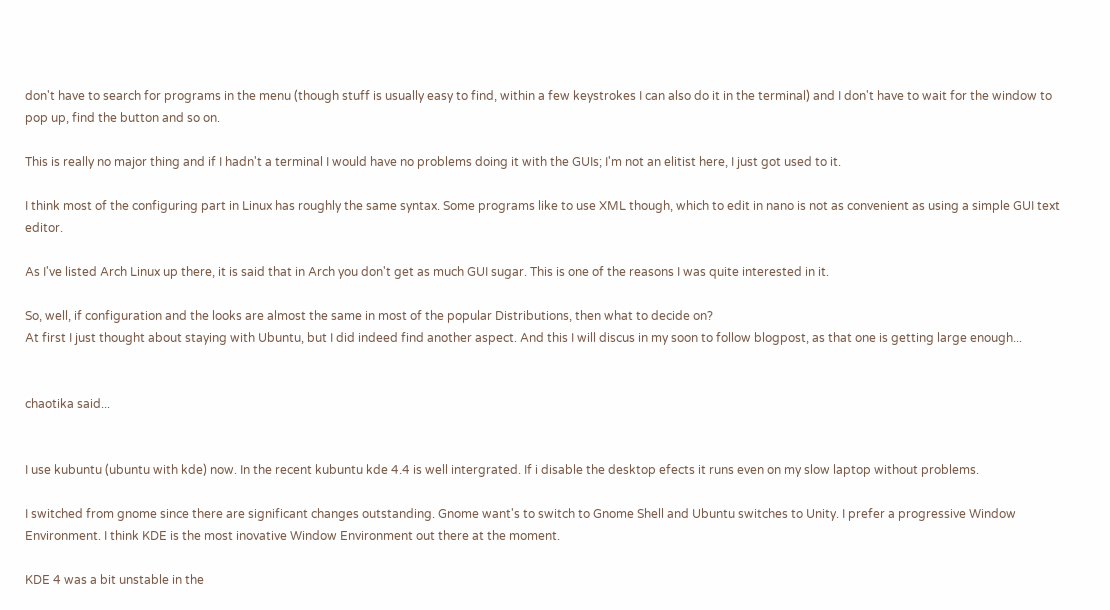don't have to search for programs in the menu (though stuff is usually easy to find, within a few keystrokes I can also do it in the terminal) and I don't have to wait for the window to pop up, find the button and so on.

This is really no major thing and if I hadn't a terminal I would have no problems doing it with the GUIs; I'm not an elitist here, I just got used to it.

I think most of the configuring part in Linux has roughly the same syntax. Some programs like to use XML though, which to edit in nano is not as convenient as using a simple GUI text editor.

As I've listed Arch Linux up there, it is said that in Arch you don't get as much GUI sugar. This is one of the reasons I was quite interested in it.

So, well, if configuration and the looks are almost the same in most of the popular Distributions, then what to decide on?
At first I just thought about staying with Ubuntu, but I did indeed find another aspect. And this I will discus in my soon to follow blogpost, as that one is getting large enough...


chaotika said...


I use kubuntu (ubuntu with kde) now. In the recent kubuntu kde 4.4 is well intergrated. If i disable the desktop efects it runs even on my slow laptop without problems.

I switched from gnome since there are significant changes outstanding. Gnome want's to switch to Gnome Shell and Ubuntu switches to Unity. I prefer a progressive Window Environment. I think KDE is the most inovative Window Environment out there at the moment.

KDE 4 was a bit unstable in the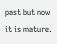past but now it is mature.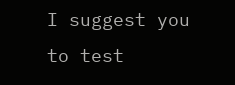I suggest you to test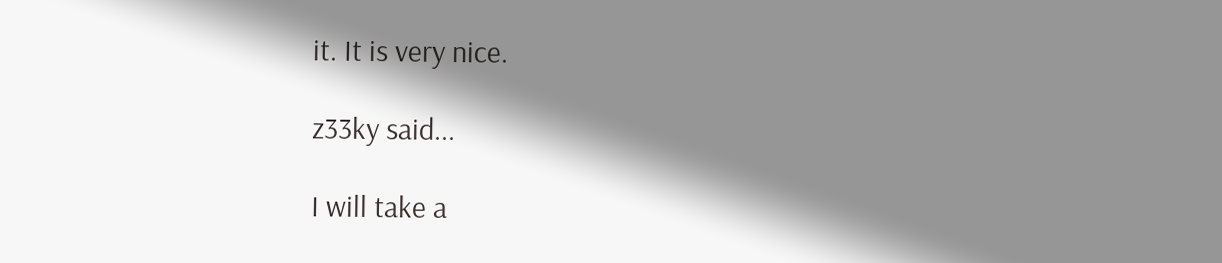it. It is very nice.

z33ky said...

I will take a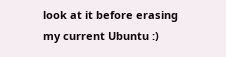look at it before erasing my current Ubuntu :)